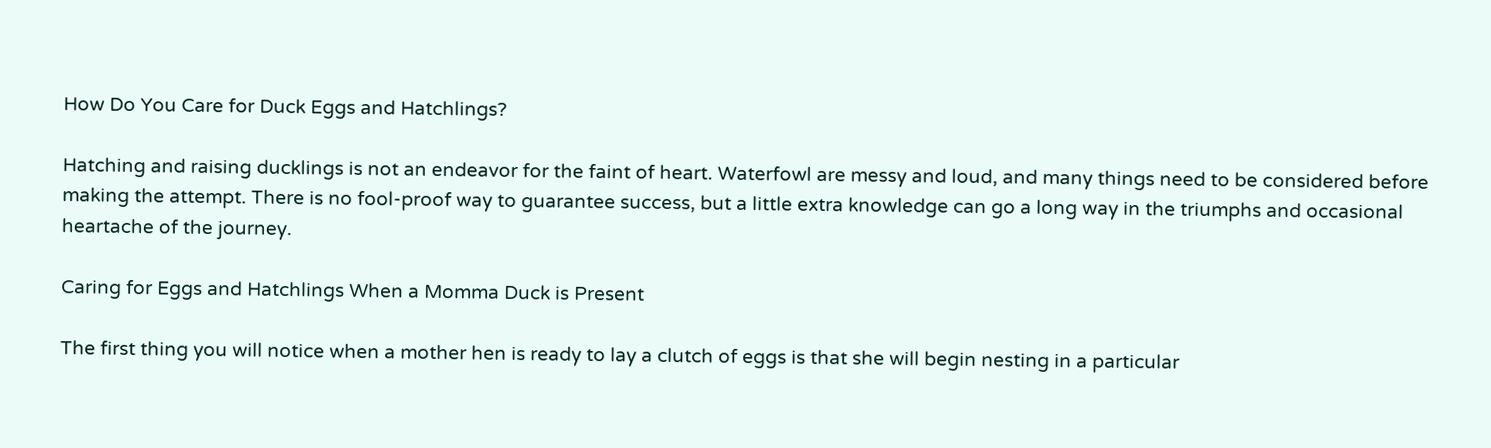How Do You Care for Duck Eggs and Hatchlings?

Hatching and raising ducklings is not an endeavor for the faint of heart. Waterfowl are messy and loud, and many things need to be considered before making the attempt. There is no fool-proof way to guarantee success, but a little extra knowledge can go a long way in the triumphs and occasional heartache of the journey.

Caring for Eggs and Hatchlings When a Momma Duck is Present

The first thing you will notice when a mother hen is ready to lay a clutch of eggs is that she will begin nesting in a particular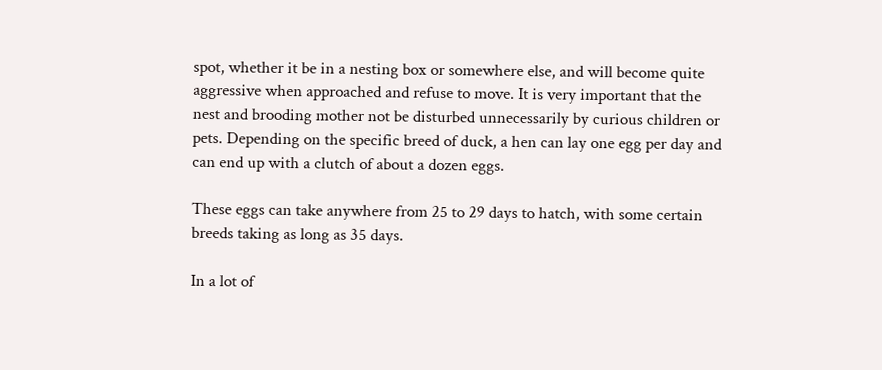spot, whether it be in a nesting box or somewhere else, and will become quite aggressive when approached and refuse to move. It is very important that the nest and brooding mother not be disturbed unnecessarily by curious children or pets. Depending on the specific breed of duck, a hen can lay one egg per day and can end up with a clutch of about a dozen eggs.

These eggs can take anywhere from 25 to 29 days to hatch, with some certain breeds taking as long as 35 days.

In a lot of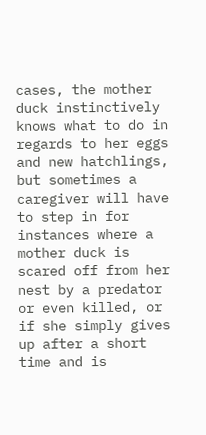cases, the mother duck instinctively knows what to do in regards to her eggs and new hatchlings, but sometimes a caregiver will have to step in for instances where a mother duck is scared off from her nest by a predator or even killed, or if she simply gives up after a short time and is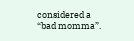considered a “bad momma”.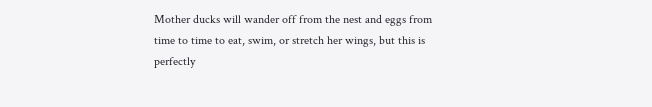Mother ducks will wander off from the nest and eggs from time to time to eat, swim, or stretch her wings, but this is perfectly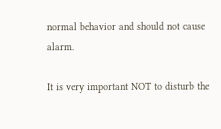normal behavior and should not cause alarm.

It is very important NOT to disturb the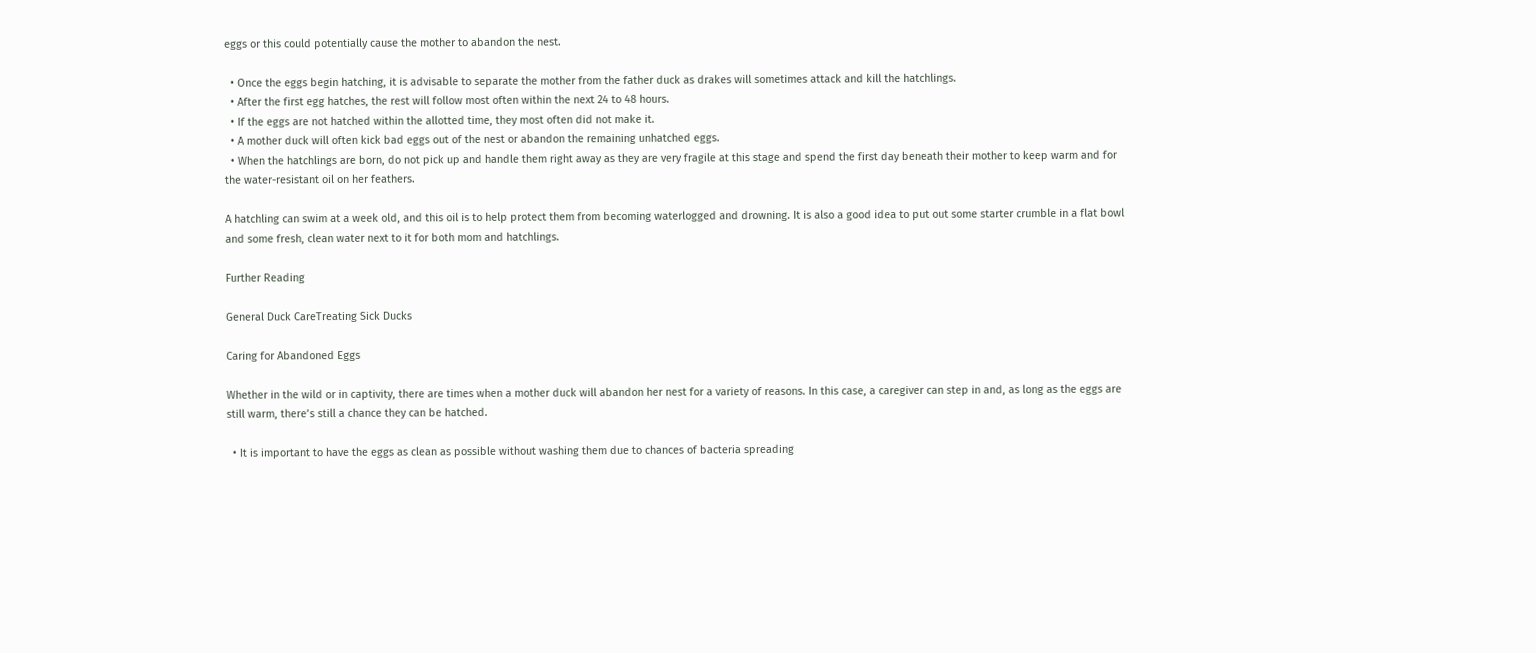eggs or this could potentially cause the mother to abandon the nest.

  • Once the eggs begin hatching, it is advisable to separate the mother from the father duck as drakes will sometimes attack and kill the hatchlings.
  • After the first egg hatches, the rest will follow most often within the next 24 to 48 hours.
  • If the eggs are not hatched within the allotted time, they most often did not make it.
  • A mother duck will often kick bad eggs out of the nest or abandon the remaining unhatched eggs.
  • When the hatchlings are born, do not pick up and handle them right away as they are very fragile at this stage and spend the first day beneath their mother to keep warm and for the water-resistant oil on her feathers.

A hatchling can swim at a week old, and this oil is to help protect them from becoming waterlogged and drowning. It is also a good idea to put out some starter crumble in a flat bowl and some fresh, clean water next to it for both mom and hatchlings.

Further Reading

General Duck CareTreating Sick Ducks

Caring for Abandoned Eggs

Whether in the wild or in captivity, there are times when a mother duck will abandon her nest for a variety of reasons. In this case, a caregiver can step in and, as long as the eggs are still warm, there’s still a chance they can be hatched.

  • It is important to have the eggs as clean as possible without washing them due to chances of bacteria spreading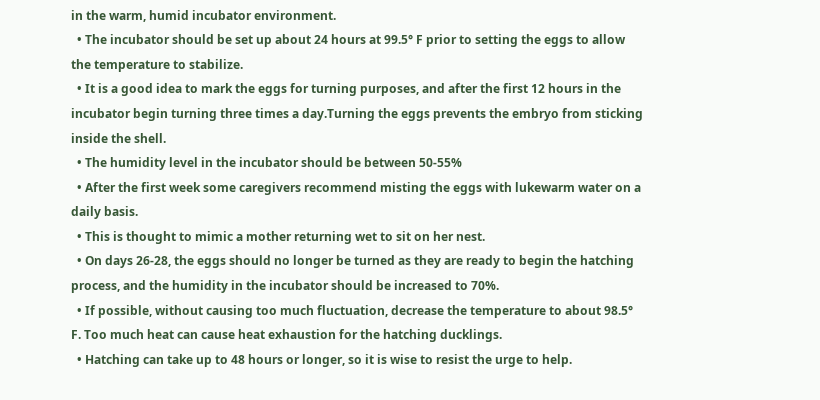in the warm, humid incubator environment.
  • The incubator should be set up about 24 hours at 99.5° F prior to setting the eggs to allow the temperature to stabilize.
  • It is a good idea to mark the eggs for turning purposes, and after the first 12 hours in the incubator begin turning three times a day.Turning the eggs prevents the embryo from sticking inside the shell.
  • The humidity level in the incubator should be between 50-55%
  • After the first week some caregivers recommend misting the eggs with lukewarm water on a daily basis.
  • This is thought to mimic a mother returning wet to sit on her nest.
  • On days 26-28, the eggs should no longer be turned as they are ready to begin the hatching process, and the humidity in the incubator should be increased to 70%.
  • If possible, without causing too much fluctuation, decrease the temperature to about 98.5° F. Too much heat can cause heat exhaustion for the hatching ducklings.
  • Hatching can take up to 48 hours or longer, so it is wise to resist the urge to help.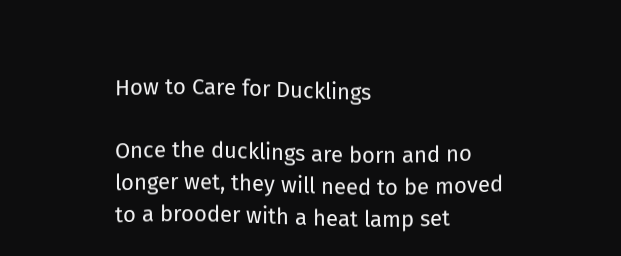How to Care for Ducklings

Once the ducklings are born and no longer wet, they will need to be moved to a brooder with a heat lamp set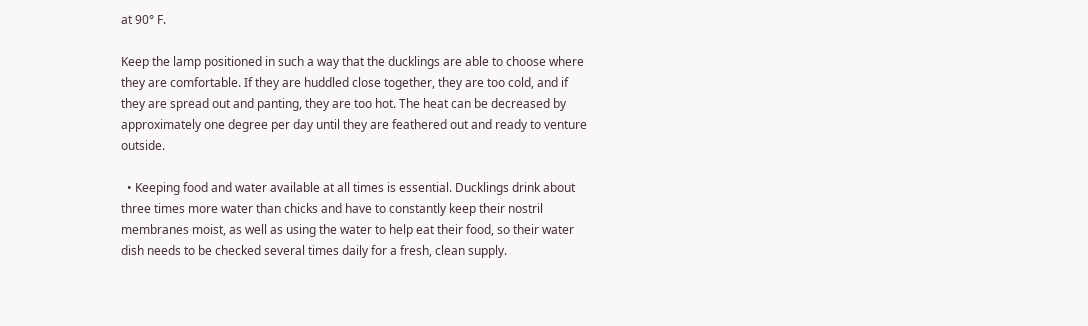at 90° F.

Keep the lamp positioned in such a way that the ducklings are able to choose where they are comfortable. If they are huddled close together, they are too cold, and if they are spread out and panting, they are too hot. The heat can be decreased by approximately one degree per day until they are feathered out and ready to venture outside.

  • Keeping food and water available at all times is essential. Ducklings drink about three times more water than chicks and have to constantly keep their nostril membranes moist, as well as using the water to help eat their food, so their water dish needs to be checked several times daily for a fresh, clean supply.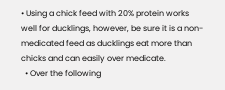• Using a chick feed with 20% protein works well for ducklings, however, be sure it is a non-medicated feed as ducklings eat more than chicks and can easily over medicate.
  • Over the following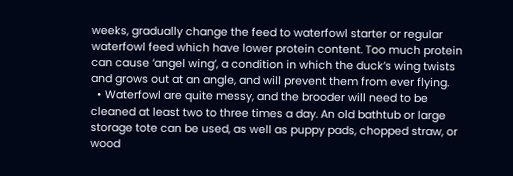weeks, gradually change the feed to waterfowl starter or regular waterfowl feed which have lower protein content. Too much protein can cause ‘angel wing’, a condition in which the duck’s wing twists and grows out at an angle, and will prevent them from ever flying.
  • Waterfowl are quite messy, and the brooder will need to be cleaned at least two to three times a day. An old bathtub or large storage tote can be used, as well as puppy pads, chopped straw, or wood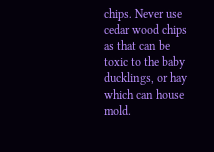chips. Never use cedar wood chips as that can be toxic to the baby ducklings, or hay which can house mold.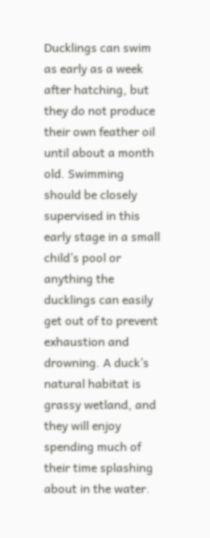Ducklings can swim as early as a week after hatching, but they do not produce their own feather oil until about a month old. Swimming should be closely supervised in this early stage in a small child’s pool or anything the ducklings can easily get out of to prevent exhaustion and drowning. A duck’s natural habitat is grassy wetland, and they will enjoy spending much of their time splashing about in the water.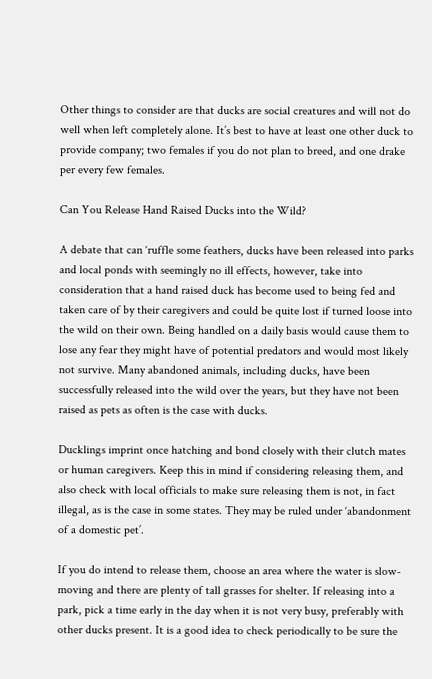Other things to consider are that ducks are social creatures and will not do well when left completely alone. It’s best to have at least one other duck to provide company; two females if you do not plan to breed, and one drake per every few females.

Can You Release Hand Raised Ducks into the Wild?

A debate that can ‘ruffle some feathers, ducks have been released into parks and local ponds with seemingly no ill effects, however, take into consideration that a hand raised duck has become used to being fed and taken care of by their caregivers and could be quite lost if turned loose into the wild on their own. Being handled on a daily basis would cause them to lose any fear they might have of potential predators and would most likely not survive. Many abandoned animals, including ducks, have been successfully released into the wild over the years, but they have not been raised as pets as often is the case with ducks.

Ducklings imprint once hatching and bond closely with their clutch mates or human caregivers. Keep this in mind if considering releasing them, and also check with local officials to make sure releasing them is not, in fact illegal, as is the case in some states. They may be ruled under ‘abandonment of a domestic pet’.

If you do intend to release them, choose an area where the water is slow-moving and there are plenty of tall grasses for shelter. If releasing into a park, pick a time early in the day when it is not very busy, preferably with other ducks present. It is a good idea to check periodically to be sure the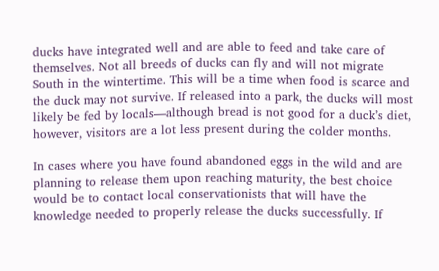ducks have integrated well and are able to feed and take care of themselves. Not all breeds of ducks can fly and will not migrate South in the wintertime. This will be a time when food is scarce and the duck may not survive. If released into a park, the ducks will most likely be fed by locals—although bread is not good for a duck’s diet, however, visitors are a lot less present during the colder months.

In cases where you have found abandoned eggs in the wild and are planning to release them upon reaching maturity, the best choice would be to contact local conservationists that will have the knowledge needed to properly release the ducks successfully. If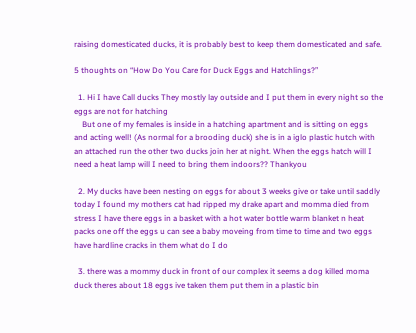raising domesticated ducks, it is probably best to keep them domesticated and safe.

5 thoughts on “How Do You Care for Duck Eggs and Hatchlings?”

  1. Hi I have Call ducks They mostly lay outside and I put them in every night so the eggs are not for hatching
    But one of my females is inside in a hatching apartment and is sitting on eggs and acting well! (As normal for a brooding duck) she is in a iglo plastic hutch with an attached run the other two ducks join her at night. When the eggs hatch will I need a heat lamp will I need to bring them indoors?? Thankyou

  2. My ducks have been nesting on eggs for about 3 weeks give or take until saddly today I found my mothers cat had ripped my drake apart and momma died from stress I have there eggs in a basket with a hot water bottle warm blanket n heat packs one off the eggs u can see a baby moveing from time to time and two eggs have hardline cracks in them what do I do

  3. there was a mommy duck in front of our complex it seems a dog killed moma duck theres about 18 eggs ive taken them put them in a plastic bin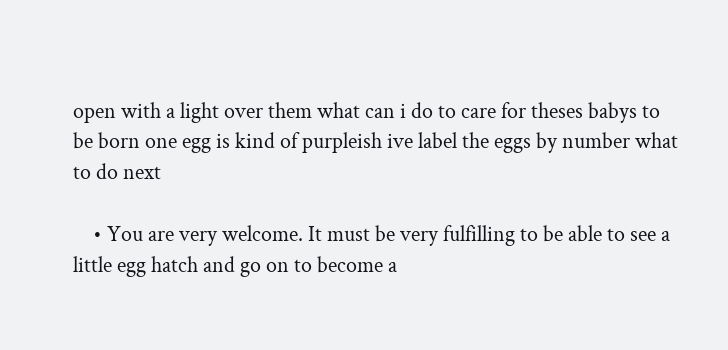open with a light over them what can i do to care for theses babys to be born one egg is kind of purpleish ive label the eggs by number what to do next

    • You are very welcome. It must be very fulfilling to be able to see a little egg hatch and go on to become a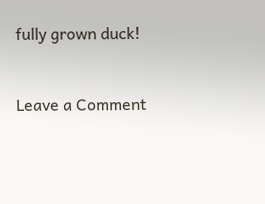fully grown duck!


Leave a Comment